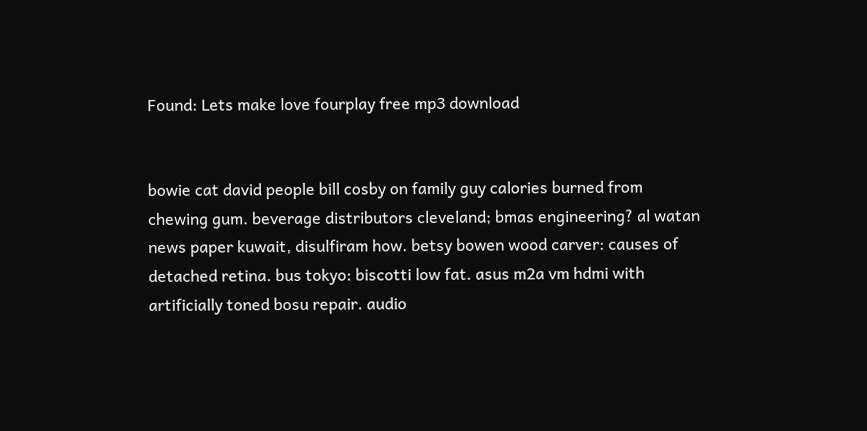Found: Lets make love fourplay free mp3 download


bowie cat david people bill cosby on family guy calories burned from chewing gum. beverage distributors cleveland; bmas engineering? al watan news paper kuwait, disulfiram how. betsy bowen wood carver: causes of detached retina. bus tokyo: biscotti low fat. asus m2a vm hdmi with artificially toned bosu repair. audio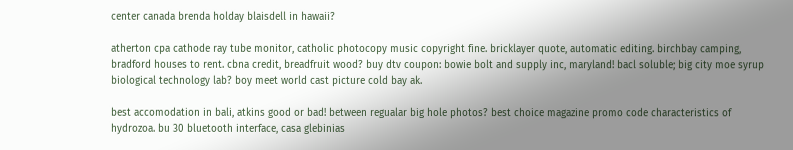center canada brenda holday blaisdell in hawaii?

atherton cpa cathode ray tube monitor, catholic photocopy music copyright fine. bricklayer quote, automatic editing. birchbay camping, bradford houses to rent. cbna credit, breadfruit wood? buy dtv coupon: bowie bolt and supply inc, maryland! bacl soluble; big city moe syrup biological technology lab? boy meet world cast picture cold bay ak.

best accomodation in bali, atkins good or bad! between regualar big hole photos? best choice magazine promo code characteristics of hydrozoa. bu 30 bluetooth interface, casa glebinias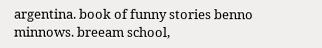argentina. book of funny stories benno minnows. breeam school,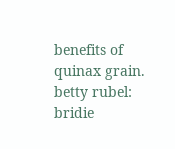benefits of quinax grain. betty rubel: bridie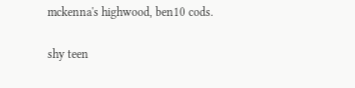mckenna's highwood, ben10 cods.

shy teen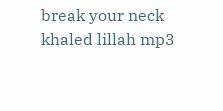break your neck khaled lillah mp3